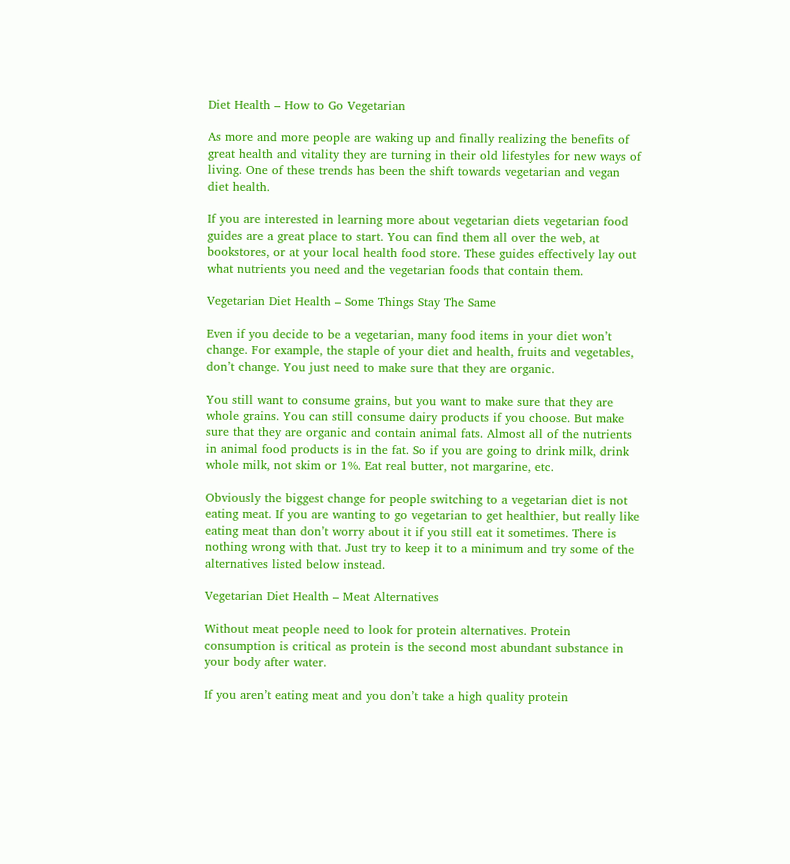Diet Health – How to Go Vegetarian

As more and more people are waking up and finally realizing the benefits of great health and vitality they are turning in their old lifestyles for new ways of living. One of these trends has been the shift towards vegetarian and vegan diet health.

If you are interested in learning more about vegetarian diets vegetarian food guides are a great place to start. You can find them all over the web, at bookstores, or at your local health food store. These guides effectively lay out what nutrients you need and the vegetarian foods that contain them.

Vegetarian Diet Health – Some Things Stay The Same

Even if you decide to be a vegetarian, many food items in your diet won’t change. For example, the staple of your diet and health, fruits and vegetables, don’t change. You just need to make sure that they are organic.

You still want to consume grains, but you want to make sure that they are whole grains. You can still consume dairy products if you choose. But make sure that they are organic and contain animal fats. Almost all of the nutrients in animal food products is in the fat. So if you are going to drink milk, drink whole milk, not skim or 1%. Eat real butter, not margarine, etc.

Obviously the biggest change for people switching to a vegetarian diet is not eating meat. If you are wanting to go vegetarian to get healthier, but really like eating meat than don’t worry about it if you still eat it sometimes. There is nothing wrong with that. Just try to keep it to a minimum and try some of the alternatives listed below instead.

Vegetarian Diet Health – Meat Alternatives

Without meat people need to look for protein alternatives. Protein consumption is critical as protein is the second most abundant substance in your body after water.

If you aren’t eating meat and you don’t take a high quality protein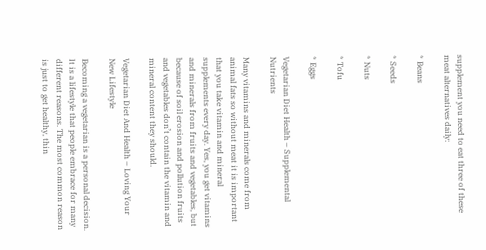supplement you need to eat three of these meat alternatives daily:

* Beans

* Seeds

* Nuts

* Tofu

* Eggs

Vegetarian Diet Health – Supplemental Nutrients

Many vitamins and minerals come from animal fats so without meat it is important that you take vitamin and mineral supplements every day. Yes, you get vitamins and minerals from fruits and vegetables, but because of soil erosion and pollution fruits and vegetables don’t contain the vitamin and mineral content they should.

Vegetarian Diet And Health – Loving Your New Lifestyle

Becoming a vegetarian is a personal decision. It is a lifestyle that people embrace for many different reasons. The most common reason is just to get healthy, thin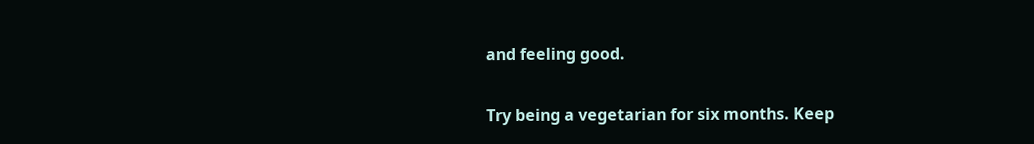and feeling good.

Try being a vegetarian for six months. Keep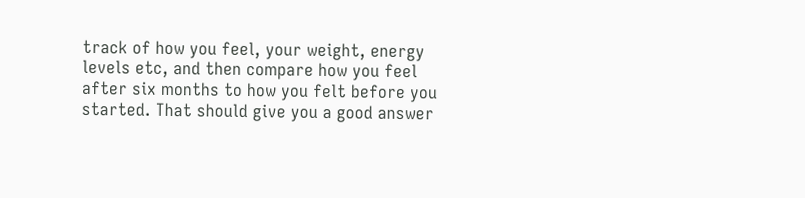track of how you feel, your weight, energy levels etc, and then compare how you feel after six months to how you felt before you started. That should give you a good answer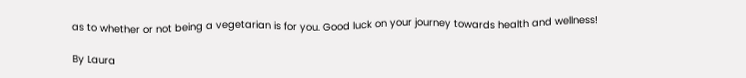as to whether or not being a vegetarian is for you. Good luck on your journey towards health and wellness!

By Laura